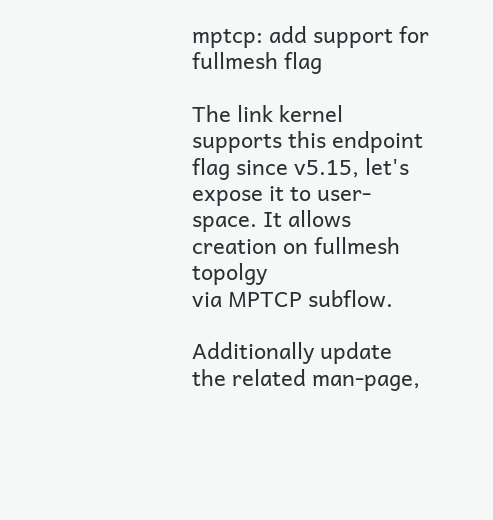mptcp: add support for fullmesh flag

The link kernel supports this endpoint flag since v5.15, let's
expose it to user-space. It allows creation on fullmesh topolgy
via MPTCP subflow.

Additionally update the related man-page,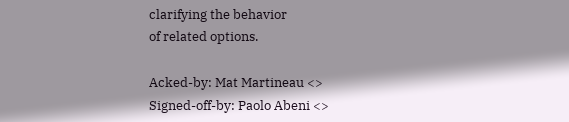clarifying the behavior
of related options.

Acked-by: Mat Martineau <>
Signed-off-by: Paolo Abeni <>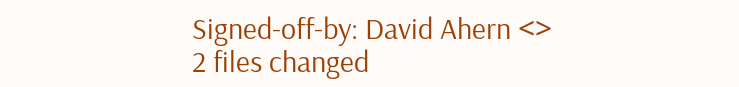Signed-off-by: David Ahern <>
2 files changed